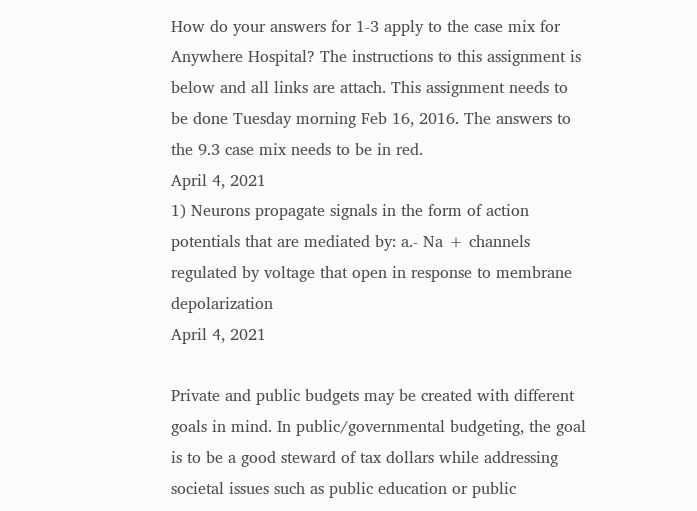How do your answers for 1-3 apply to the case mix for Anywhere Hospital? The instructions to this assignment is below and all links are attach. This assignment needs to be done Tuesday morning Feb 16, 2016. The answers to the 9.3 case mix needs to be in red.
April 4, 2021
1) Neurons propagate signals in the form of action potentials that are mediated by: a.- Na + channels regulated by voltage that open in response to membrane depolarization
April 4, 2021

Private and public budgets may be created with different goals in mind. In public/governmental budgeting, the goal is to be a good steward of tax dollars while addressing societal issues such as public education or public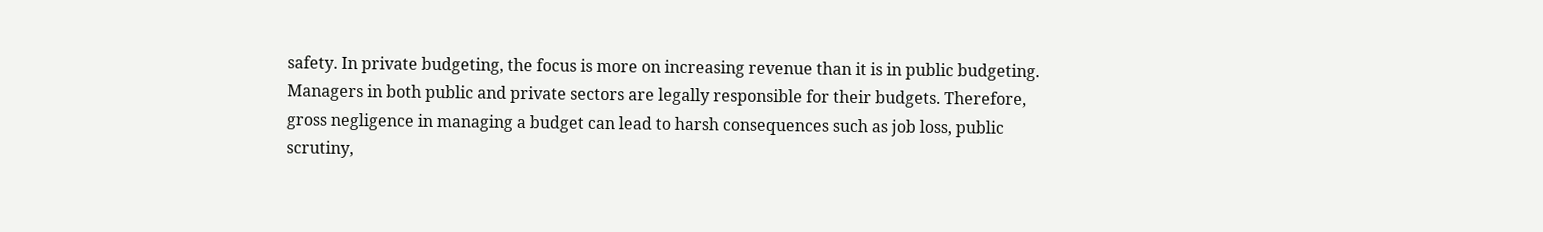safety. In private budgeting, the focus is more on increasing revenue than it is in public budgeting. Managers in both public and private sectors are legally responsible for their budgets. Therefore, gross negligence in managing a budget can lead to harsh consequences such as job loss, public scrutiny,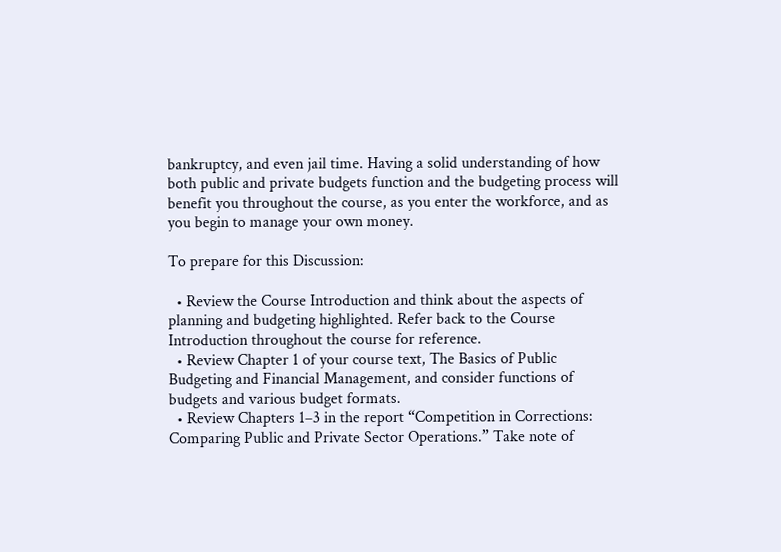bankruptcy, and even jail time. Having a solid understanding of how both public and private budgets function and the budgeting process will benefit you throughout the course, as you enter the workforce, and as you begin to manage your own money.

To prepare for this Discussion:

  • Review the Course Introduction and think about the aspects of planning and budgeting highlighted. Refer back to the Course Introduction throughout the course for reference.
  • Review Chapter 1 of your course text, The Basics of Public Budgeting and Financial Management, and consider functions of budgets and various budget formats.
  • Review Chapters 1–3 in the report “Competition in Corrections: Comparing Public and Private Sector Operations.” Take note of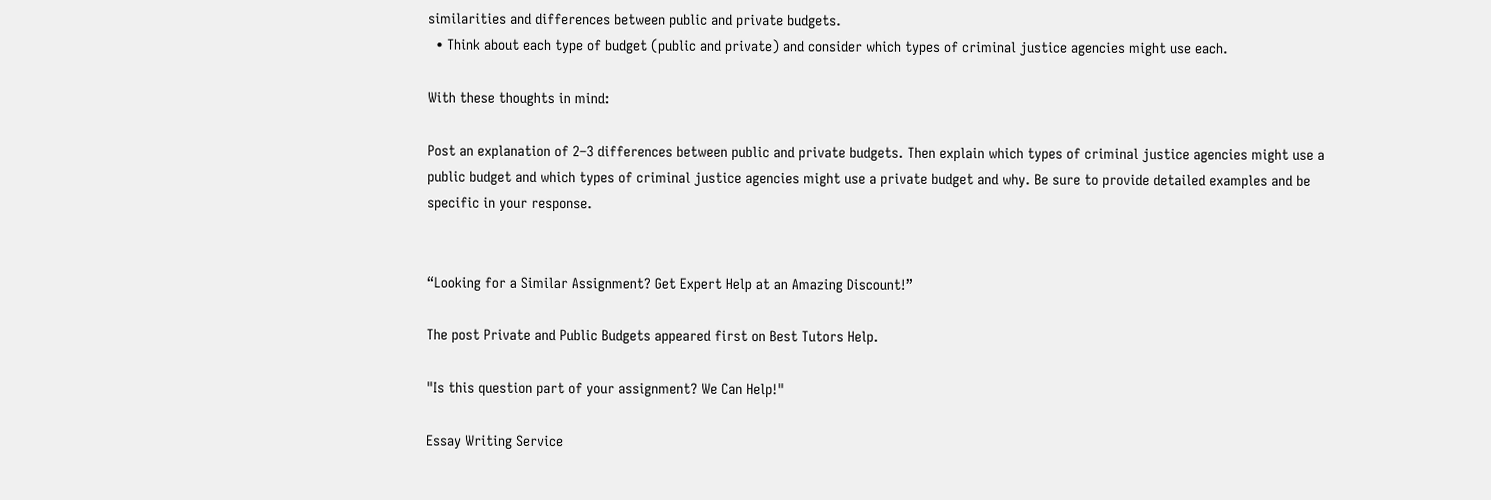similarities and differences between public and private budgets.
  • Think about each type of budget (public and private) and consider which types of criminal justice agencies might use each.

With these thoughts in mind:

Post an explanation of 2–3 differences between public and private budgets. Then explain which types of criminal justice agencies might use a public budget and which types of criminal justice agencies might use a private budget and why. Be sure to provide detailed examples and be specific in your response.


“Looking for a Similar Assignment? Get Expert Help at an Amazing Discount!”

The post Private and Public Budgets appeared first on Best Tutors Help.

"Is this question part of your assignment? We Can Help!"

Essay Writing Service